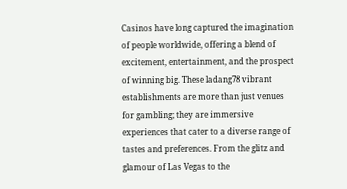Casinos have long captured the imagination of people worldwide, offering a blend of excitement, entertainment, and the prospect of winning big. These ladang78 vibrant establishments are more than just venues for gambling; they are immersive experiences that cater to a diverse range of tastes and preferences. From the glitz and glamour of Las Vegas to the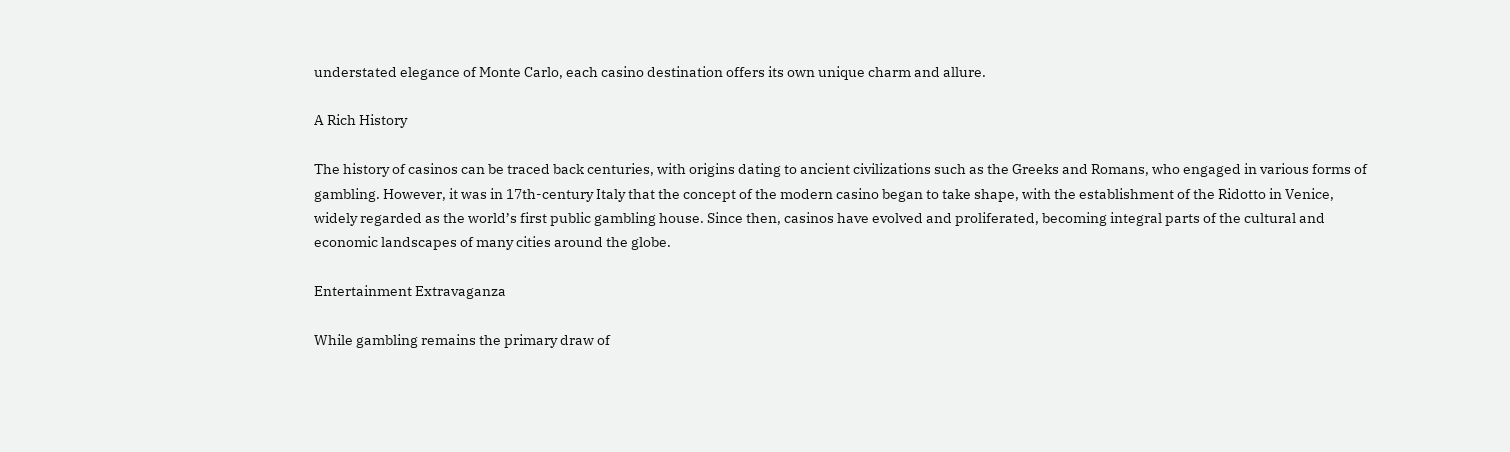understated elegance of Monte Carlo, each casino destination offers its own unique charm and allure.

A Rich History

The history of casinos can be traced back centuries, with origins dating to ancient civilizations such as the Greeks and Romans, who engaged in various forms of gambling. However, it was in 17th-century Italy that the concept of the modern casino began to take shape, with the establishment of the Ridotto in Venice, widely regarded as the world’s first public gambling house. Since then, casinos have evolved and proliferated, becoming integral parts of the cultural and economic landscapes of many cities around the globe.

Entertainment Extravaganza

While gambling remains the primary draw of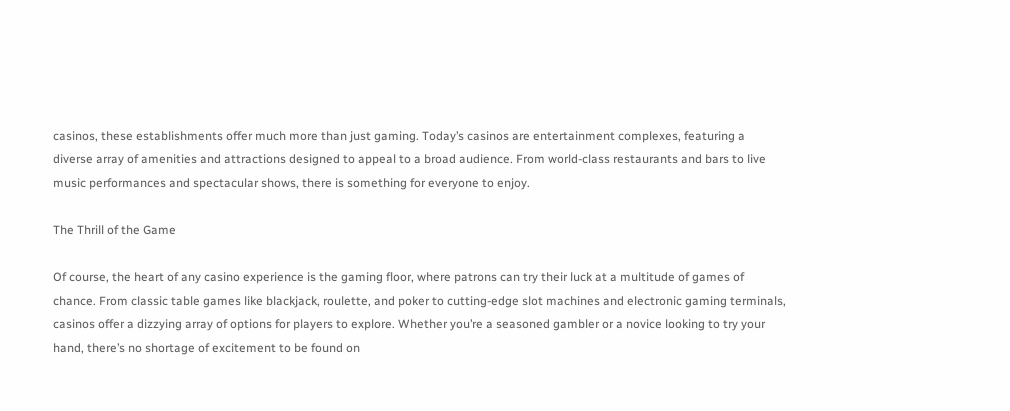casinos, these establishments offer much more than just gaming. Today’s casinos are entertainment complexes, featuring a diverse array of amenities and attractions designed to appeal to a broad audience. From world-class restaurants and bars to live music performances and spectacular shows, there is something for everyone to enjoy.

The Thrill of the Game

Of course, the heart of any casino experience is the gaming floor, where patrons can try their luck at a multitude of games of chance. From classic table games like blackjack, roulette, and poker to cutting-edge slot machines and electronic gaming terminals, casinos offer a dizzying array of options for players to explore. Whether you’re a seasoned gambler or a novice looking to try your hand, there’s no shortage of excitement to be found on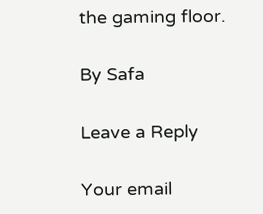the gaming floor.

By Safa

Leave a Reply

Your email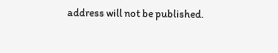address will not be published.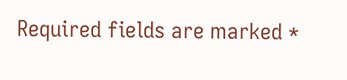Required fields are marked *